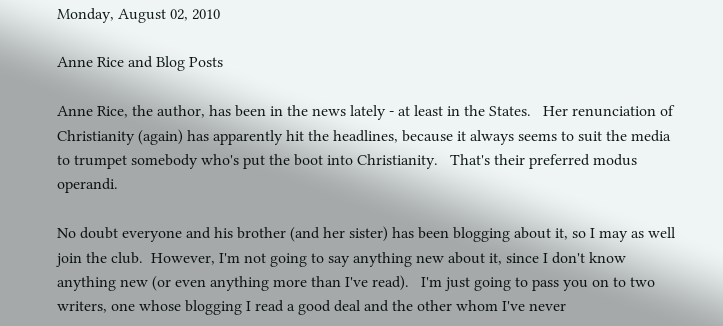Monday, August 02, 2010

Anne Rice and Blog Posts

Anne Rice, the author, has been in the news lately - at least in the States.   Her renunciation of Christianity (again) has apparently hit the headlines, because it always seems to suit the media to trumpet somebody who's put the boot into Christianity.   That's their preferred modus operandi.

No doubt everyone and his brother (and her sister) has been blogging about it, so I may as well join the club.  However, I'm not going to say anything new about it, since I don't know anything new (or even anything more than I've read).   I'm just going to pass you on to two writers, one whose blogging I read a good deal and the other whom I've never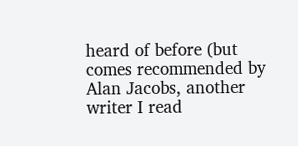heard of before (but comes recommended by Alan Jacobs, another writer I read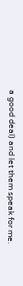a good deal) and let them speak for me.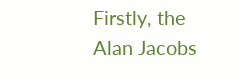Firstly, the Alan Jacobs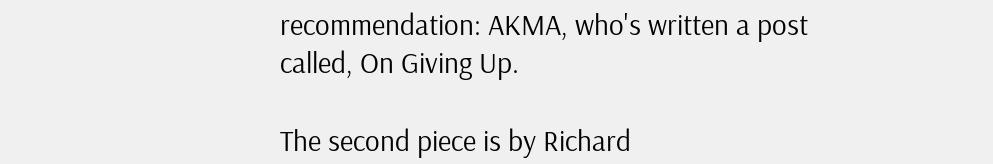recommendation: AKMA, who's written a post called, On Giving Up.

The second piece is by Richard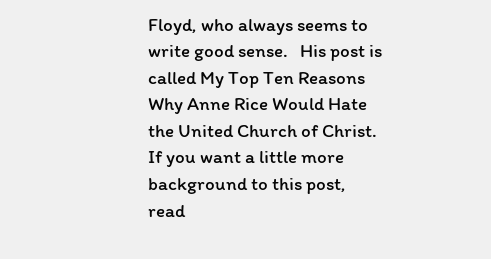Floyd, who always seems to write good sense.   His post is called My Top Ten Reasons Why Anne Rice Would Hate the United Church of Christ.  If you want a little more background to this post, read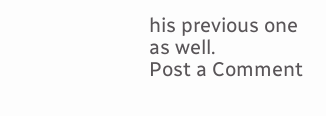his previous one as well.
Post a Comment